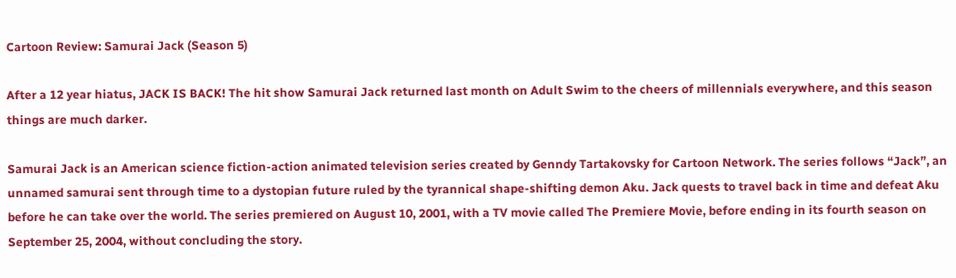Cartoon Review: Samurai Jack (Season 5)

After a 12 year hiatus, JACK IS BACK! The hit show Samurai Jack returned last month on Adult Swim to the cheers of millennials everywhere, and this season things are much darker.

Samurai Jack is an American science fiction-action animated television series created by Genndy Tartakovsky for Cartoon Network. The series follows “Jack”, an unnamed samurai sent through time to a dystopian future ruled by the tyrannical shape-shifting demon Aku. Jack quests to travel back in time and defeat Aku before he can take over the world. The series premiered on August 10, 2001, with a TV movie called The Premiere Movie, before ending in its fourth season on September 25, 2004, without concluding the story.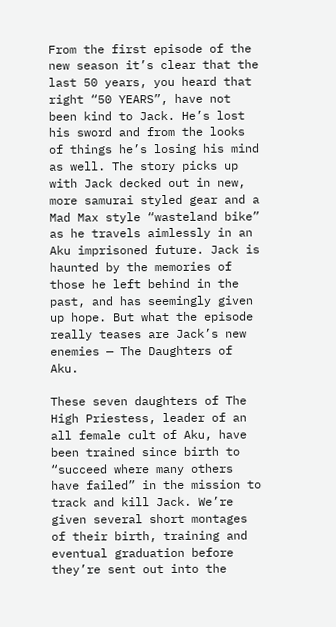From the first episode of the new season it’s clear that the last 50 years, you heard that right “50 YEARS”, have not been kind to Jack. He’s lost his sword and from the looks of things he’s losing his mind as well. The story picks up with Jack decked out in new, more samurai styled gear and a Mad Max style “wasteland bike” as he travels aimlessly in an Aku imprisoned future. Jack is haunted by the memories of those he left behind in the past, and has seemingly given up hope. But what the episode really teases are Jack’s new enemies — The Daughters of Aku.

These seven daughters of The High Priestess, leader of an all female cult of Aku, have been trained since birth to “succeed where many others have failed” in the mission to track and kill Jack. We’re given several short montages of their birth, training and eventual graduation before they’re sent out into the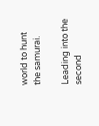world to hunt the samurai.

Leading into the second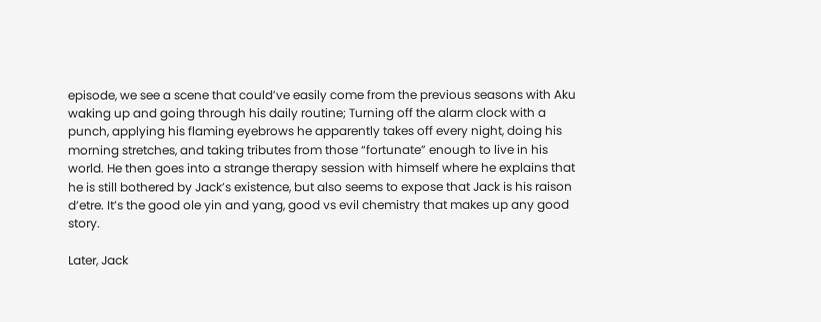episode, we see a scene that could’ve easily come from the previous seasons with Aku waking up and going through his daily routine; Turning off the alarm clock with a punch, applying his flaming eyebrows he apparently takes off every night, doing his morning stretches, and taking tributes from those “fortunate” enough to live in his world. He then goes into a strange therapy session with himself where he explains that he is still bothered by Jack’s existence, but also seems to expose that Jack is his raison d’etre. It’s the good ole yin and yang, good vs evil chemistry that makes up any good story.

Later, Jack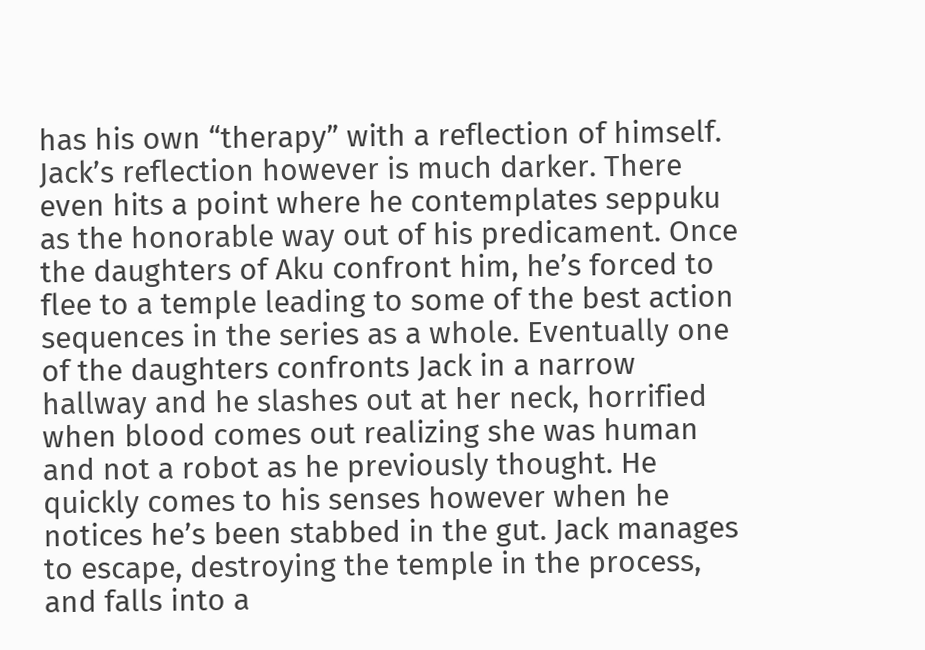has his own “therapy” with a reflection of himself. Jack’s reflection however is much darker. There even hits a point where he contemplates seppuku as the honorable way out of his predicament. Once the daughters of Aku confront him, he’s forced to flee to a temple leading to some of the best action sequences in the series as a whole. Eventually one of the daughters confronts Jack in a narrow hallway and he slashes out at her neck, horrified when blood comes out realizing she was human and not a robot as he previously thought. He quickly comes to his senses however when he notices he’s been stabbed in the gut. Jack manages to escape, destroying the temple in the process, and falls into a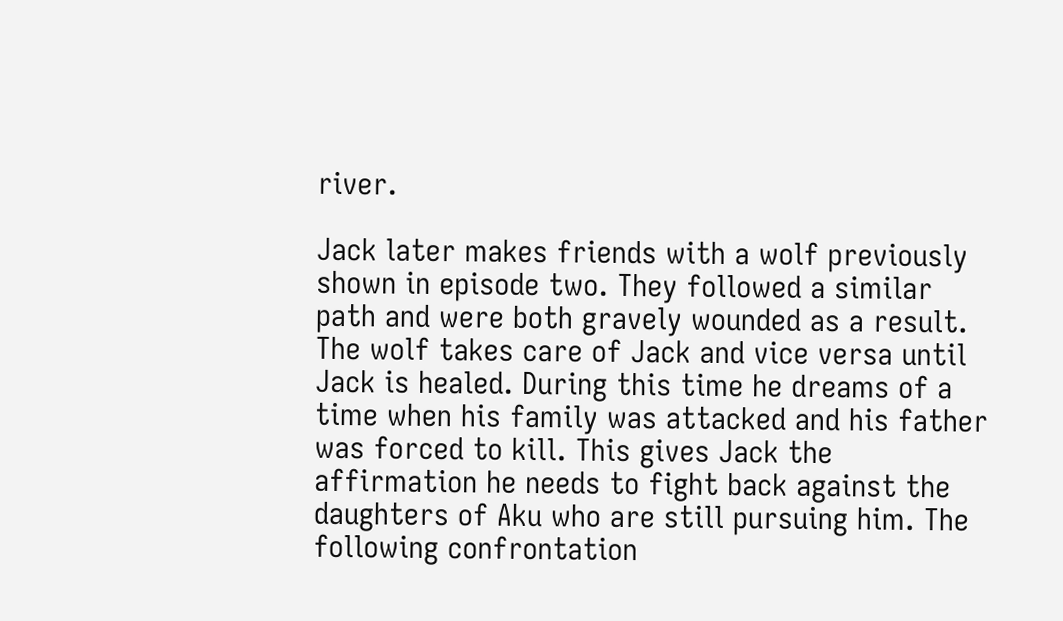river.

Jack later makes friends with a wolf previously shown in episode two. They followed a similar path and were both gravely wounded as a result. The wolf takes care of Jack and vice versa until Jack is healed. During this time he dreams of a time when his family was attacked and his father was forced to kill. This gives Jack the affirmation he needs to fight back against the daughters of Aku who are still pursuing him. The following confrontation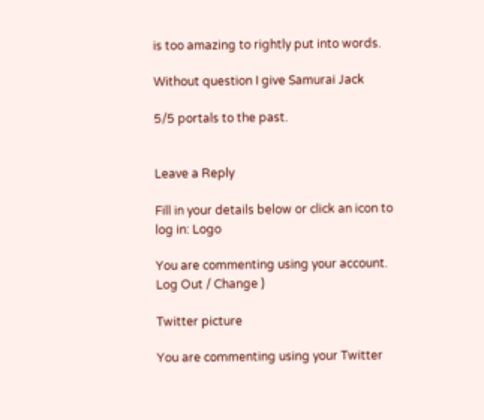is too amazing to rightly put into words.

Without question I give Samurai Jack

5/5 portals to the past.


Leave a Reply

Fill in your details below or click an icon to log in: Logo

You are commenting using your account. Log Out / Change )

Twitter picture

You are commenting using your Twitter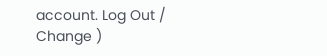account. Log Out / Change )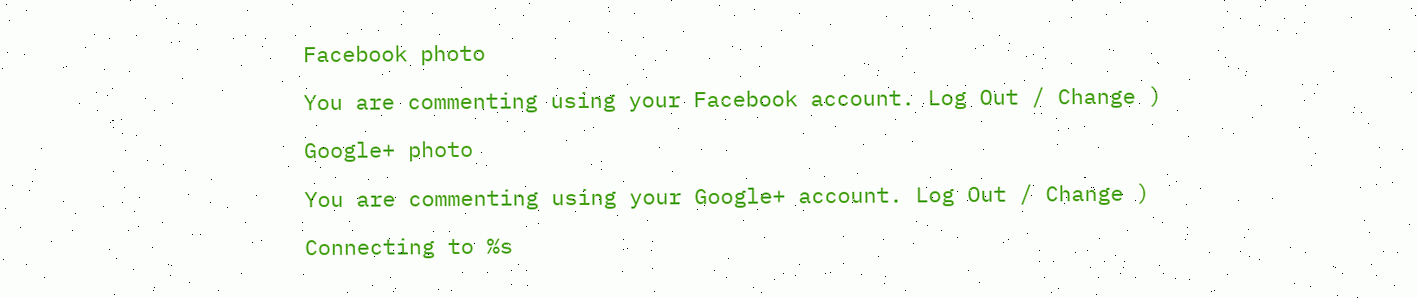Facebook photo

You are commenting using your Facebook account. Log Out / Change )

Google+ photo

You are commenting using your Google+ account. Log Out / Change )

Connecting to %s